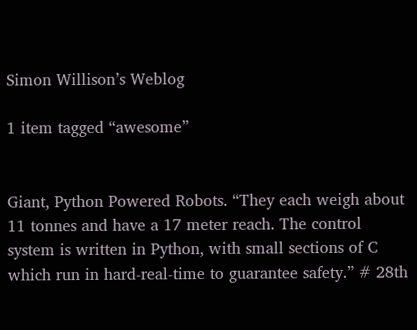Simon Willison’s Weblog

1 item tagged “awesome”


Giant, Python Powered Robots. “They each weigh about 11 tonnes and have a 17 meter reach. The control system is written in Python, with small sections of C which run in hard-real-time to guarantee safety.” # 28th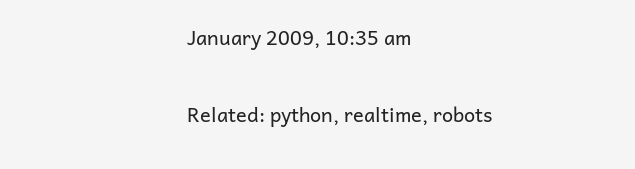January 2009, 10:35 am

Related: python, realtime, robots